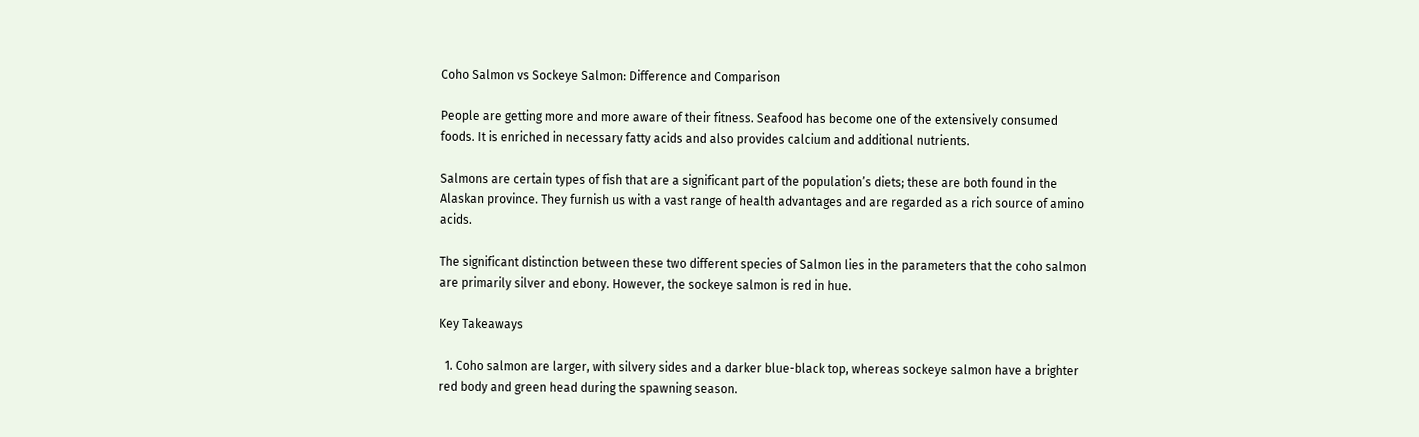Coho Salmon vs Sockeye Salmon: Difference and Comparison

People are getting more and more aware of their fitness. Seafood has become one of the extensively consumed foods. It is enriched in necessary fatty acids and also provides calcium and additional nutrients.

Salmons are certain types of fish that are a significant part of the population’s diets; these are both found in the Alaskan province. They furnish us with a vast range of health advantages and are regarded as a rich source of amino acids.

The significant distinction between these two different species of Salmon lies in the parameters that the coho salmon are primarily silver and ebony. However, the sockeye salmon is red in hue.

Key Takeaways

  1. Coho salmon are larger, with silvery sides and a darker blue-black top, whereas sockeye salmon have a brighter red body and green head during the spawning season.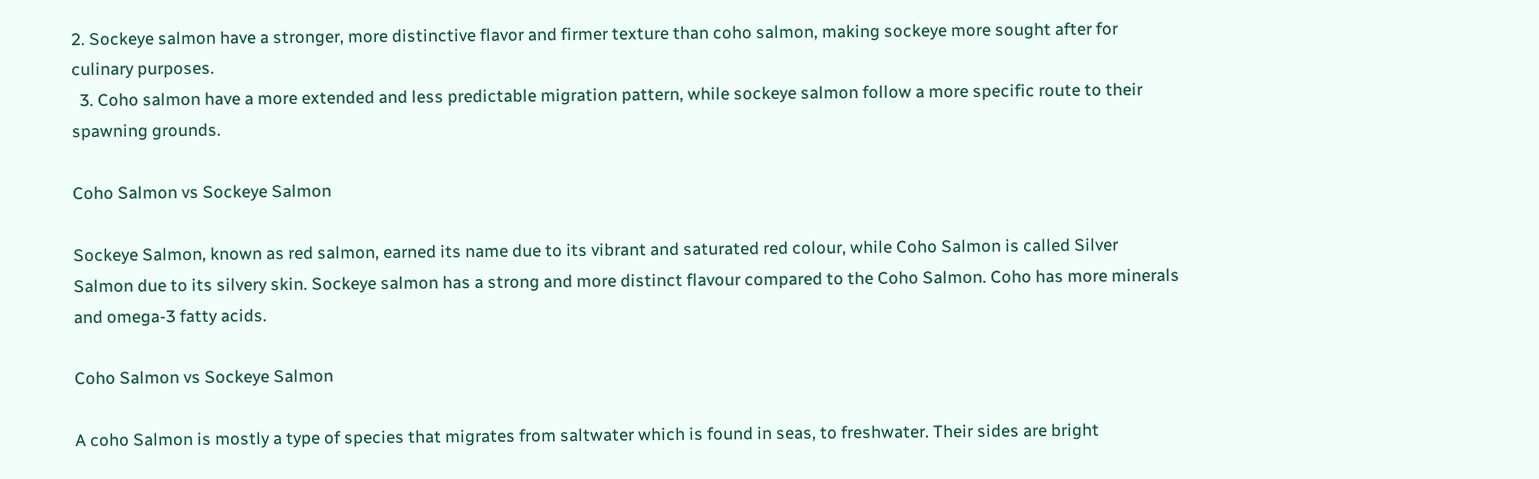2. Sockeye salmon have a stronger, more distinctive flavor and firmer texture than coho salmon, making sockeye more sought after for culinary purposes.
  3. Coho salmon have a more extended and less predictable migration pattern, while sockeye salmon follow a more specific route to their spawning grounds.

Coho Salmon vs Sockeye Salmon

Sockeye Salmon, known as red salmon, earned its name due to its vibrant and saturated red colour, while Coho Salmon is called Silver Salmon due to its silvery skin. Sockeye salmon has a strong and more distinct flavour compared to the Coho Salmon. Coho has more minerals and omega-3 fatty acids.

Coho Salmon vs Sockeye Salmon

A coho Salmon is mostly a type of species that migrates from saltwater which is found in seas, to freshwater. Their sides are bright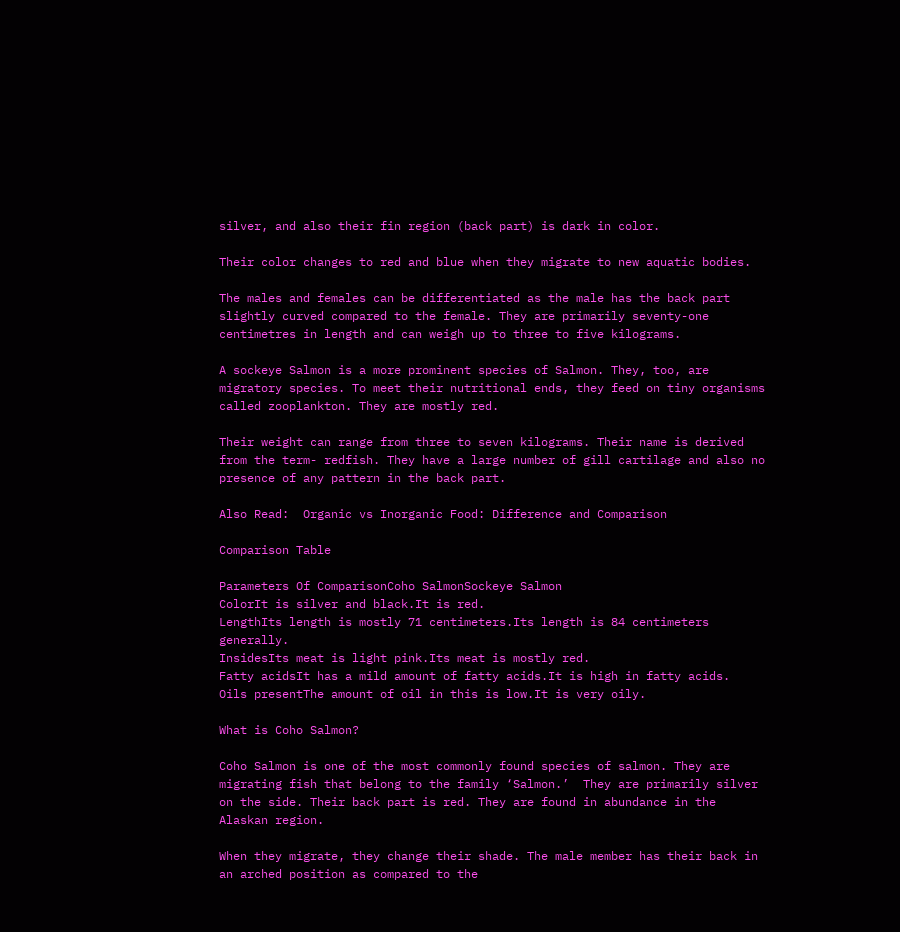silver, and also their fin region (back part) is dark in color.

Their color changes to red and blue when they migrate to new aquatic bodies.

The males and females can be differentiated as the male has the back part slightly curved compared to the female. They are primarily seventy-one centimetres in length and can weigh up to three to five kilograms.

A sockeye Salmon is a more prominent species of Salmon. They, too, are migratory species. To meet their nutritional ends, they feed on tiny organisms called zooplankton. They are mostly red.

Their weight can range from three to seven kilograms. Their name is derived from the term- redfish. They have a large number of gill cartilage and also no presence of any pattern in the back part.

Also Read:  Organic vs Inorganic Food: Difference and Comparison

Comparison Table

Parameters Of ComparisonCoho SalmonSockeye Salmon
ColorIt is silver and black.It is red.
LengthIts length is mostly 71 centimeters.Its length is 84 centimeters generally.
InsidesIts meat is light pink.Its meat is mostly red.
Fatty acidsIt has a mild amount of fatty acids.It is high in fatty acids.
Oils presentThe amount of oil in this is low.It is very oily.

What is Coho Salmon?

Coho Salmon is one of the most commonly found species of salmon. They are migrating fish that belong to the family ‘Salmon.’  They are primarily silver on the side. Their back part is red. They are found in abundance in the Alaskan region.

When they migrate, they change their shade. The male member has their back in an arched position as compared to the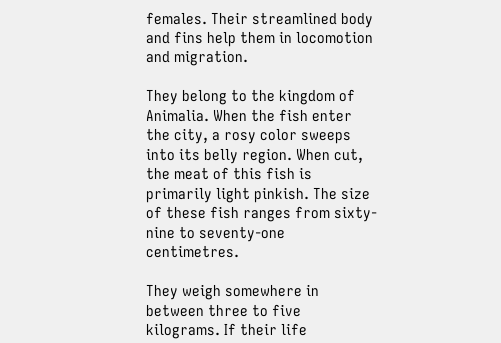females. Their streamlined body and fins help them in locomotion and migration.

They belong to the kingdom of Animalia. When the fish enter the city, a rosy color sweeps into its belly region. When cut, the meat of this fish is primarily light pinkish. The size of these fish ranges from sixty-nine to seventy-one centimetres.

They weigh somewhere in between three to five kilograms. If their life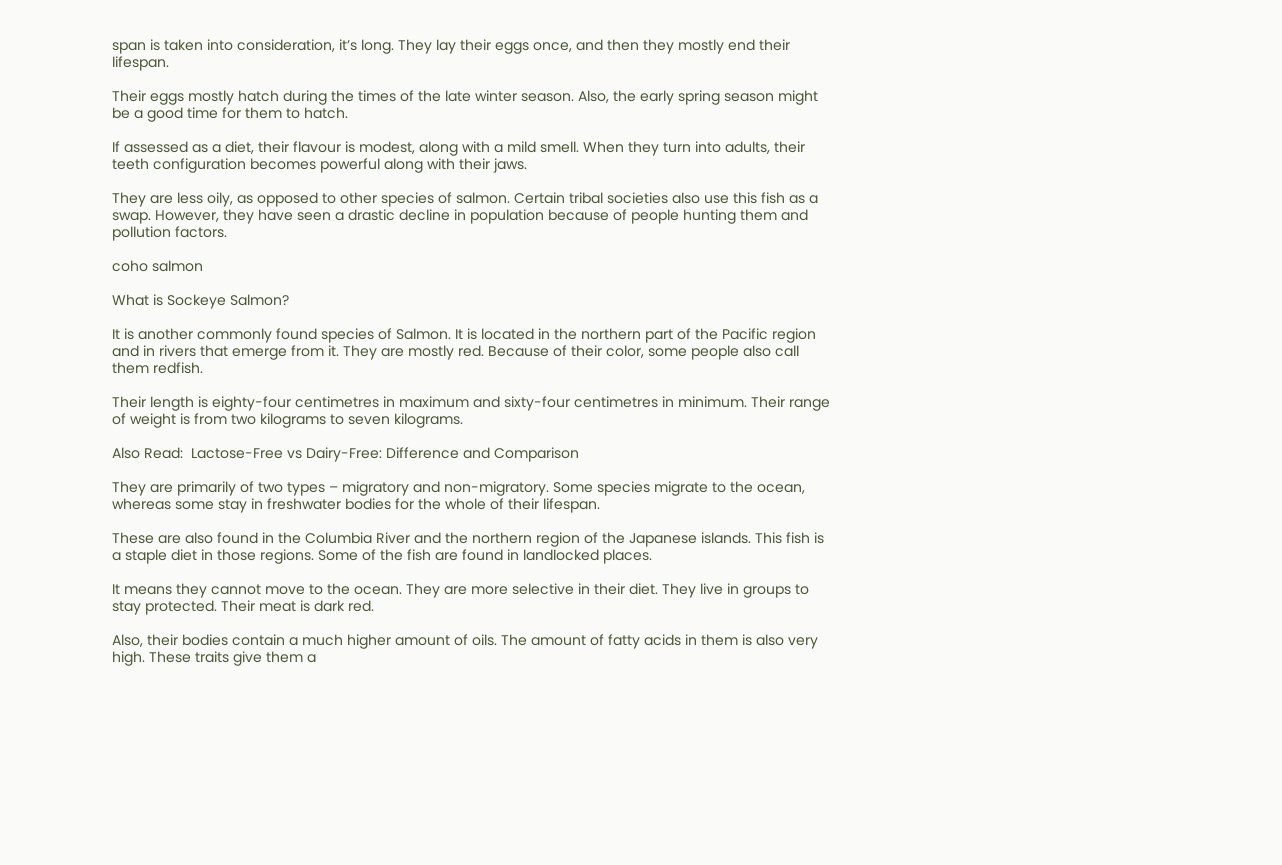span is taken into consideration, it’s long. They lay their eggs once, and then they mostly end their lifespan.

Their eggs mostly hatch during the times of the late winter season. Also, the early spring season might be a good time for them to hatch.

If assessed as a diet, their flavour is modest, along with a mild smell. When they turn into adults, their teeth configuration becomes powerful along with their jaws.

They are less oily, as opposed to other species of salmon. Certain tribal societies also use this fish as a swap. However, they have seen a drastic decline in population because of people hunting them and pollution factors.

coho salmon

What is Sockeye Salmon?

It is another commonly found species of Salmon. It is located in the northern part of the Pacific region and in rivers that emerge from it. They are mostly red. Because of their color, some people also call them redfish.

Their length is eighty-four centimetres in maximum and sixty-four centimetres in minimum. Their range of weight is from two kilograms to seven kilograms.

Also Read:  Lactose-Free vs Dairy-Free: Difference and Comparison

They are primarily of two types – migratory and non-migratory. Some species migrate to the ocean, whereas some stay in freshwater bodies for the whole of their lifespan.

These are also found in the Columbia River and the northern region of the Japanese islands. This fish is a staple diet in those regions. Some of the fish are found in landlocked places.

It means they cannot move to the ocean. They are more selective in their diet. They live in groups to stay protected. Their meat is dark red.

Also, their bodies contain a much higher amount of oils. The amount of fatty acids in them is also very high. These traits give them a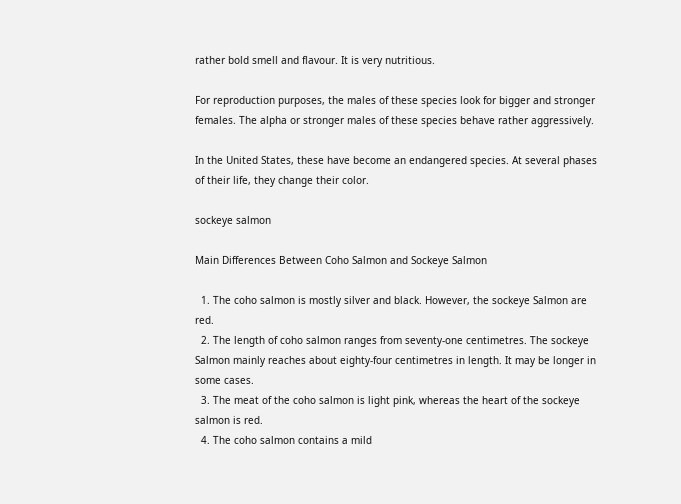rather bold smell and flavour. It is very nutritious.

For reproduction purposes, the males of these species look for bigger and stronger females. The alpha or stronger males of these species behave rather aggressively.

In the United States, these have become an endangered species. At several phases of their life, they change their color.

sockeye salmon

Main Differences Between Coho Salmon and Sockeye Salmon

  1. The coho salmon is mostly silver and black. However, the sockeye Salmon are red.
  2. The length of coho salmon ranges from seventy-one centimetres. The sockeye Salmon mainly reaches about eighty-four centimetres in length. It may be longer in some cases.
  3. The meat of the coho salmon is light pink, whereas the heart of the sockeye salmon is red.
  4. The coho salmon contains a mild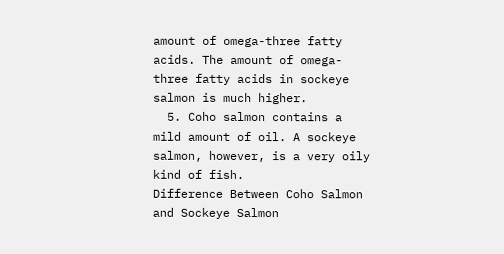amount of omega-three fatty acids. The amount of omega-three fatty acids in sockeye salmon is much higher.
  5. Coho salmon contains a mild amount of oil. A sockeye salmon, however, is a very oily kind of fish.
Difference Between Coho Salmon and Sockeye Salmon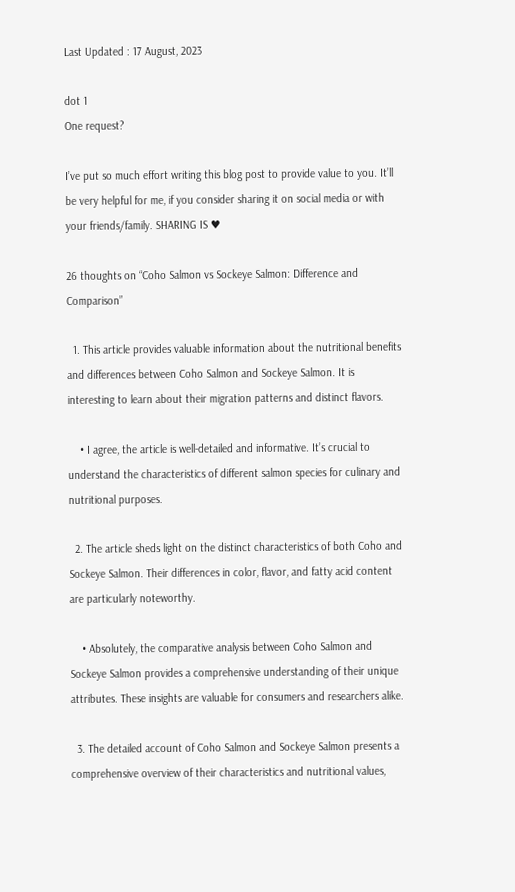Last Updated : 17 August, 2023

dot 1
One request?

I’ve put so much effort writing this blog post to provide value to you. It’ll be very helpful for me, if you consider sharing it on social media or with your friends/family. SHARING IS ♥

26 thoughts on “Coho Salmon vs Sockeye Salmon: Difference and Comparison”

  1. This article provides valuable information about the nutritional benefits and differences between Coho Salmon and Sockeye Salmon. It is interesting to learn about their migration patterns and distinct flavors.

    • I agree, the article is well-detailed and informative. It’s crucial to understand the characteristics of different salmon species for culinary and nutritional purposes.

  2. The article sheds light on the distinct characteristics of both Coho and Sockeye Salmon. Their differences in color, flavor, and fatty acid content are particularly noteworthy.

    • Absolutely, the comparative analysis between Coho Salmon and Sockeye Salmon provides a comprehensive understanding of their unique attributes. These insights are valuable for consumers and researchers alike.

  3. The detailed account of Coho Salmon and Sockeye Salmon presents a comprehensive overview of their characteristics and nutritional values,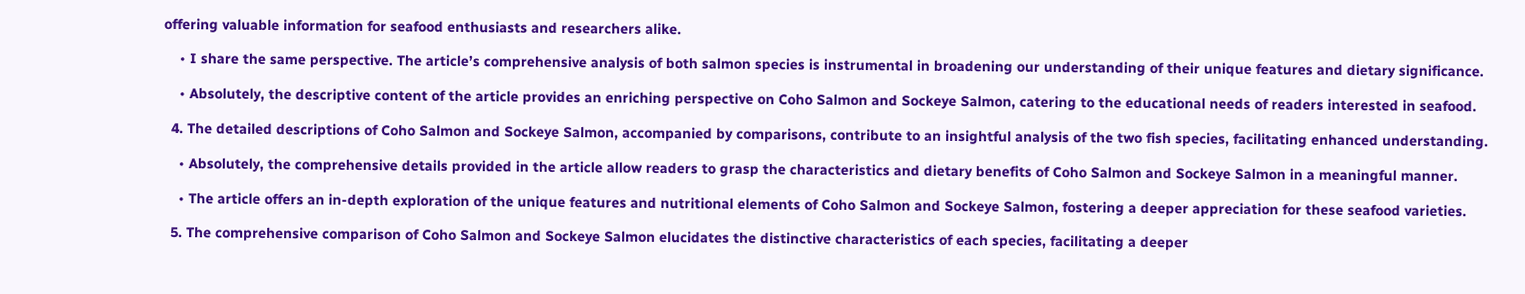offering valuable information for seafood enthusiasts and researchers alike.

    • I share the same perspective. The article’s comprehensive analysis of both salmon species is instrumental in broadening our understanding of their unique features and dietary significance.

    • Absolutely, the descriptive content of the article provides an enriching perspective on Coho Salmon and Sockeye Salmon, catering to the educational needs of readers interested in seafood.

  4. The detailed descriptions of Coho Salmon and Sockeye Salmon, accompanied by comparisons, contribute to an insightful analysis of the two fish species, facilitating enhanced understanding.

    • Absolutely, the comprehensive details provided in the article allow readers to grasp the characteristics and dietary benefits of Coho Salmon and Sockeye Salmon in a meaningful manner.

    • The article offers an in-depth exploration of the unique features and nutritional elements of Coho Salmon and Sockeye Salmon, fostering a deeper appreciation for these seafood varieties.

  5. The comprehensive comparison of Coho Salmon and Sockeye Salmon elucidates the distinctive characteristics of each species, facilitating a deeper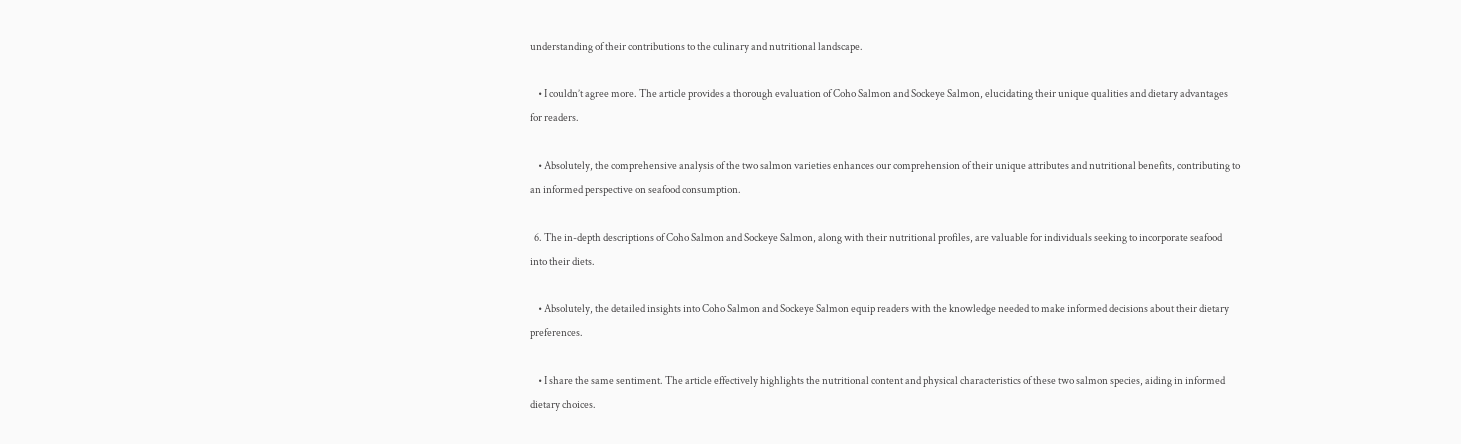understanding of their contributions to the culinary and nutritional landscape.

    • I couldn’t agree more. The article provides a thorough evaluation of Coho Salmon and Sockeye Salmon, elucidating their unique qualities and dietary advantages for readers.

    • Absolutely, the comprehensive analysis of the two salmon varieties enhances our comprehension of their unique attributes and nutritional benefits, contributing to an informed perspective on seafood consumption.

  6. The in-depth descriptions of Coho Salmon and Sockeye Salmon, along with their nutritional profiles, are valuable for individuals seeking to incorporate seafood into their diets.

    • Absolutely, the detailed insights into Coho Salmon and Sockeye Salmon equip readers with the knowledge needed to make informed decisions about their dietary preferences.

    • I share the same sentiment. The article effectively highlights the nutritional content and physical characteristics of these two salmon species, aiding in informed dietary choices.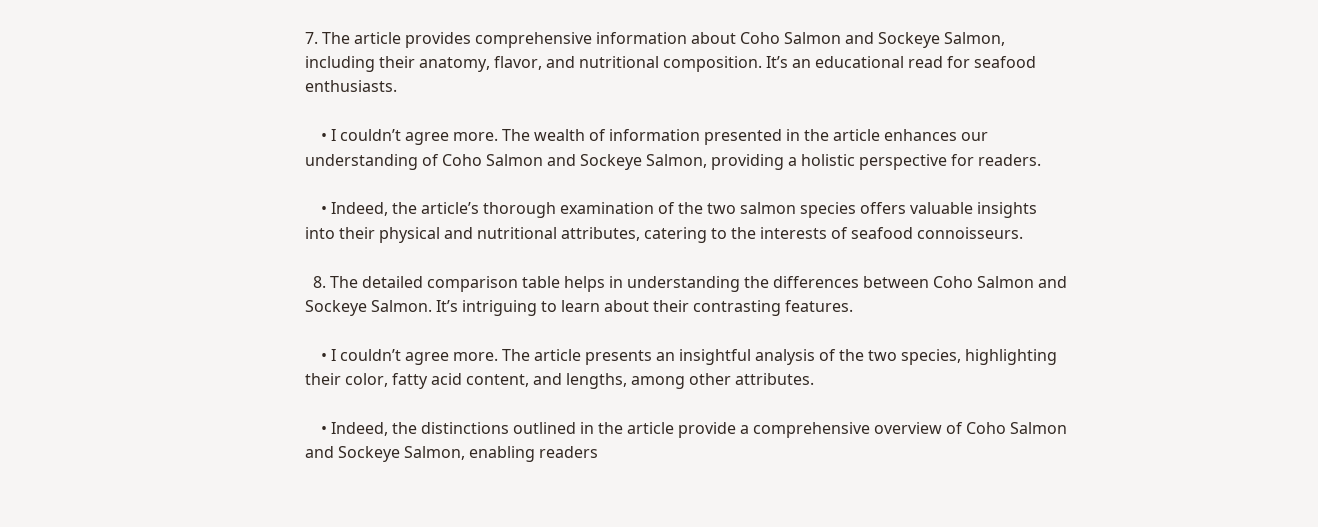7. The article provides comprehensive information about Coho Salmon and Sockeye Salmon, including their anatomy, flavor, and nutritional composition. It’s an educational read for seafood enthusiasts.

    • I couldn’t agree more. The wealth of information presented in the article enhances our understanding of Coho Salmon and Sockeye Salmon, providing a holistic perspective for readers.

    • Indeed, the article’s thorough examination of the two salmon species offers valuable insights into their physical and nutritional attributes, catering to the interests of seafood connoisseurs.

  8. The detailed comparison table helps in understanding the differences between Coho Salmon and Sockeye Salmon. It’s intriguing to learn about their contrasting features.

    • I couldn’t agree more. The article presents an insightful analysis of the two species, highlighting their color, fatty acid content, and lengths, among other attributes.

    • Indeed, the distinctions outlined in the article provide a comprehensive overview of Coho Salmon and Sockeye Salmon, enabling readers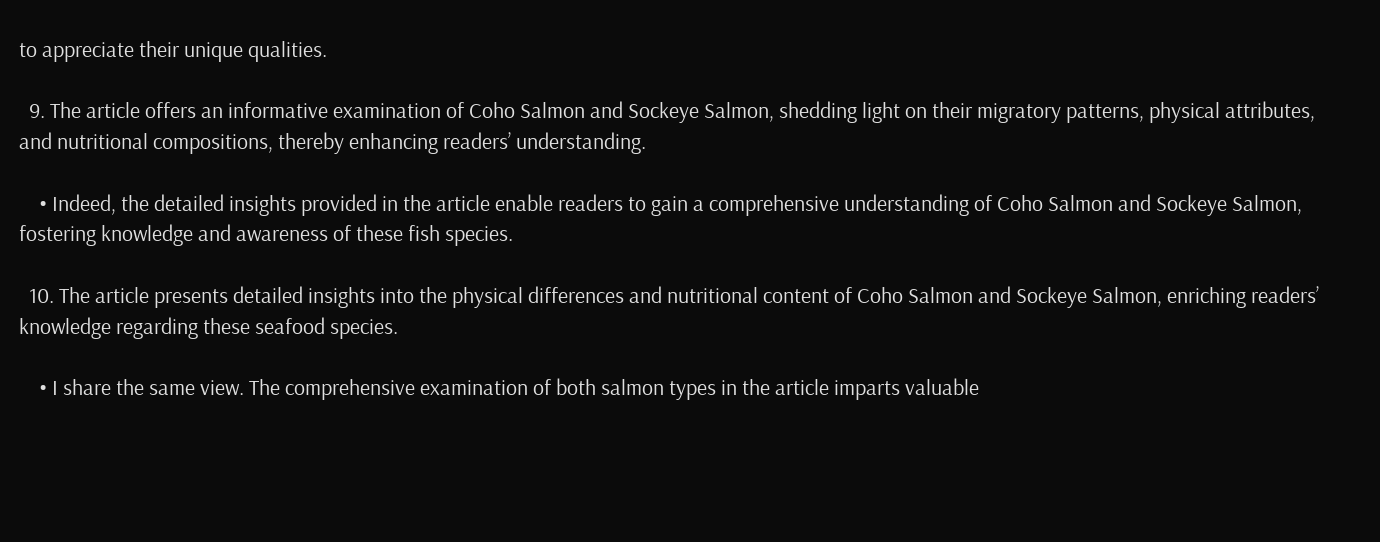to appreciate their unique qualities.

  9. The article offers an informative examination of Coho Salmon and Sockeye Salmon, shedding light on their migratory patterns, physical attributes, and nutritional compositions, thereby enhancing readers’ understanding.

    • Indeed, the detailed insights provided in the article enable readers to gain a comprehensive understanding of Coho Salmon and Sockeye Salmon, fostering knowledge and awareness of these fish species.

  10. The article presents detailed insights into the physical differences and nutritional content of Coho Salmon and Sockeye Salmon, enriching readers’ knowledge regarding these seafood species.

    • I share the same view. The comprehensive examination of both salmon types in the article imparts valuable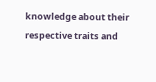knowledge about their respective traits and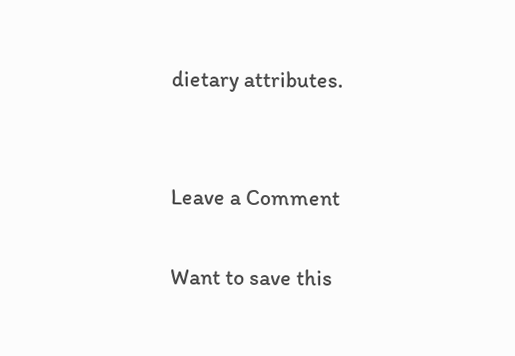dietary attributes.


Leave a Comment

Want to save this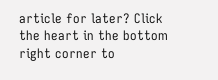article for later? Click the heart in the bottom right corner to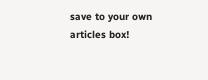save to your own articles box!